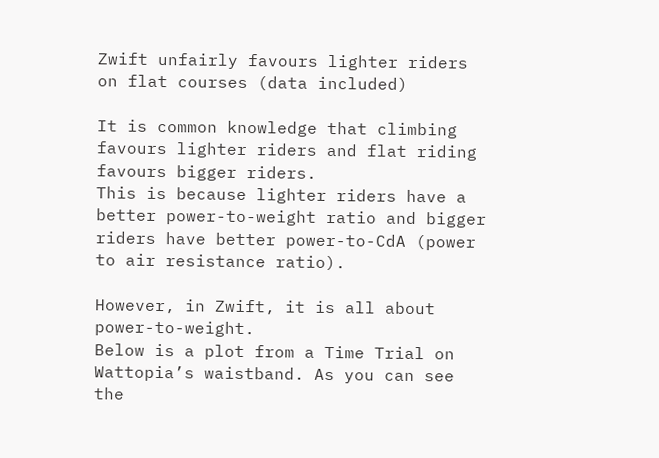Zwift unfairly favours lighter riders on flat courses (data included)

It is common knowledge that climbing favours lighter riders and flat riding favours bigger riders.
This is because lighter riders have a better power-to-weight ratio and bigger riders have better power-to-CdA (power to air resistance ratio).

However, in Zwift, it is all about power-to-weight.
Below is a plot from a Time Trial on Wattopia’s waistband. As you can see the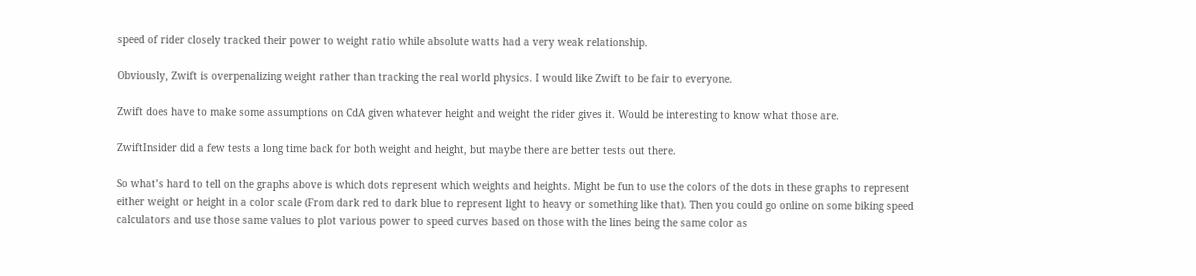speed of rider closely tracked their power to weight ratio while absolute watts had a very weak relationship.

Obviously, Zwift is overpenalizing weight rather than tracking the real world physics. I would like Zwift to be fair to everyone.

Zwift does have to make some assumptions on CdA given whatever height and weight the rider gives it. Would be interesting to know what those are.

ZwiftInsider did a few tests a long time back for both weight and height, but maybe there are better tests out there.

So what’s hard to tell on the graphs above is which dots represent which weights and heights. Might be fun to use the colors of the dots in these graphs to represent either weight or height in a color scale (From dark red to dark blue to represent light to heavy or something like that). Then you could go online on some biking speed calculators and use those same values to plot various power to speed curves based on those with the lines being the same color as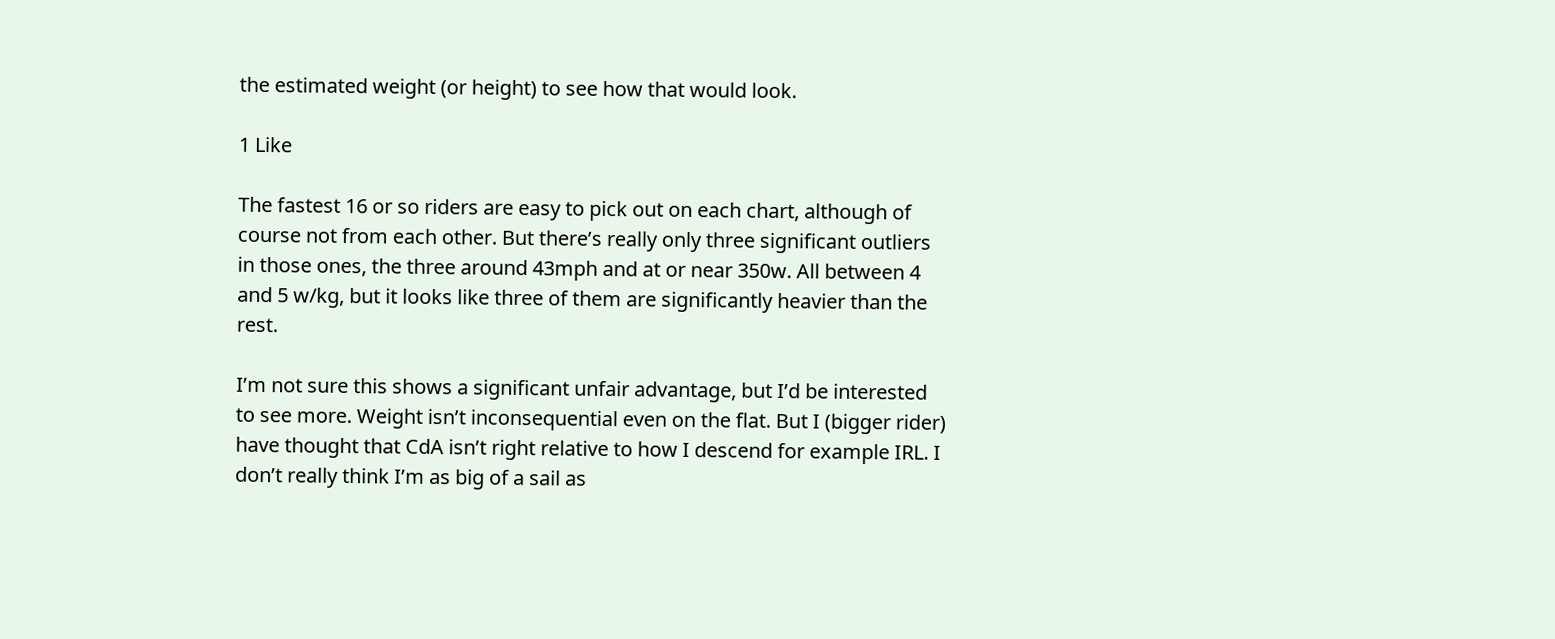the estimated weight (or height) to see how that would look.

1 Like

The fastest 16 or so riders are easy to pick out on each chart, although of course not from each other. But there’s really only three significant outliers in those ones, the three around 43mph and at or near 350w. All between 4 and 5 w/kg, but it looks like three of them are significantly heavier than the rest.

I’m not sure this shows a significant unfair advantage, but I’d be interested to see more. Weight isn’t inconsequential even on the flat. But I (bigger rider) have thought that CdA isn’t right relative to how I descend for example IRL. I don’t really think I’m as big of a sail as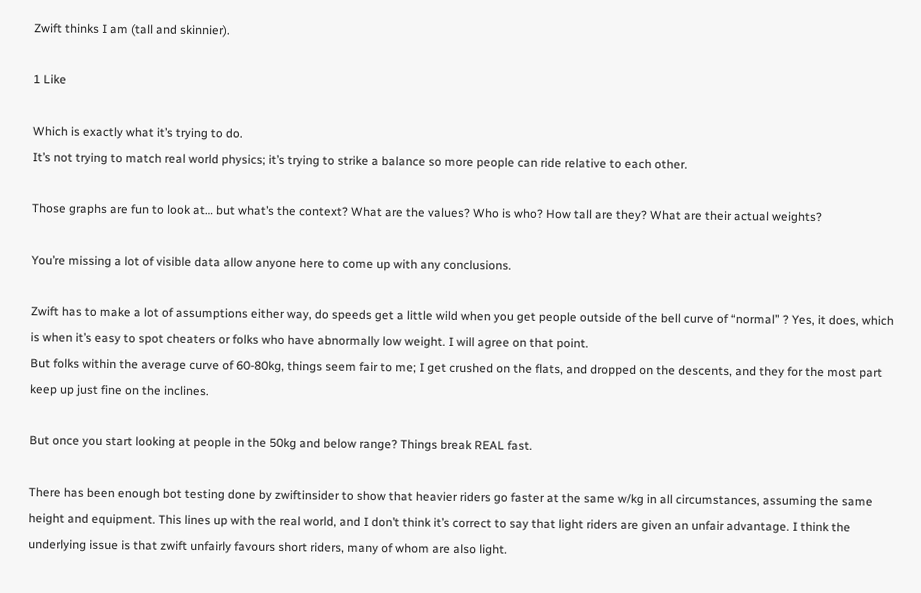Zwift thinks I am (tall and skinnier).

1 Like

Which is exactly what it’s trying to do.
It’s not trying to match real world physics; it’s trying to strike a balance so more people can ride relative to each other.

Those graphs are fun to look at… but what’s the context? What are the values? Who is who? How tall are they? What are their actual weights?

You’re missing a lot of visible data allow anyone here to come up with any conclusions.

Zwift has to make a lot of assumptions either way, do speeds get a little wild when you get people outside of the bell curve of “normal” ? Yes, it does, which is when it’s easy to spot cheaters or folks who have abnormally low weight. I will agree on that point.
But folks within the average curve of 60-80kg, things seem fair to me; I get crushed on the flats, and dropped on the descents, and they for the most part keep up just fine on the inclines.

But once you start looking at people in the 50kg and below range? Things break REAL fast.

There has been enough bot testing done by zwiftinsider to show that heavier riders go faster at the same w/kg in all circumstances, assuming the same height and equipment. This lines up with the real world, and I don’t think it’s correct to say that light riders are given an unfair advantage. I think the underlying issue is that zwift unfairly favours short riders, many of whom are also light.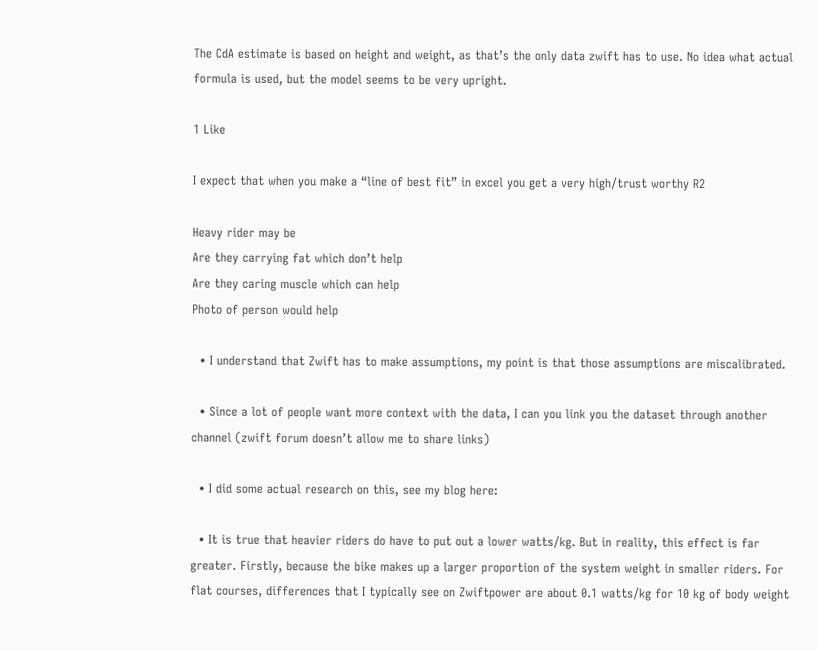The CdA estimate is based on height and weight, as that’s the only data zwift has to use. No idea what actual formula is used, but the model seems to be very upright.

1 Like

I expect that when you make a “line of best fit” in excel you get a very high/trust worthy R2

Heavy rider may be
Are they carrying fat which don’t help
Are they caring muscle which can help
Photo of person would help

  • I understand that Zwift has to make assumptions, my point is that those assumptions are miscalibrated.

  • Since a lot of people want more context with the data, I can you link you the dataset through another channel (zwift forum doesn’t allow me to share links)

  • I did some actual research on this, see my blog here:

  • It is true that heavier riders do have to put out a lower watts/kg. But in reality, this effect is far greater. Firstly, because the bike makes up a larger proportion of the system weight in smaller riders. For flat courses, differences that I typically see on Zwiftpower are about 0.1 watts/kg for 10 kg of body weight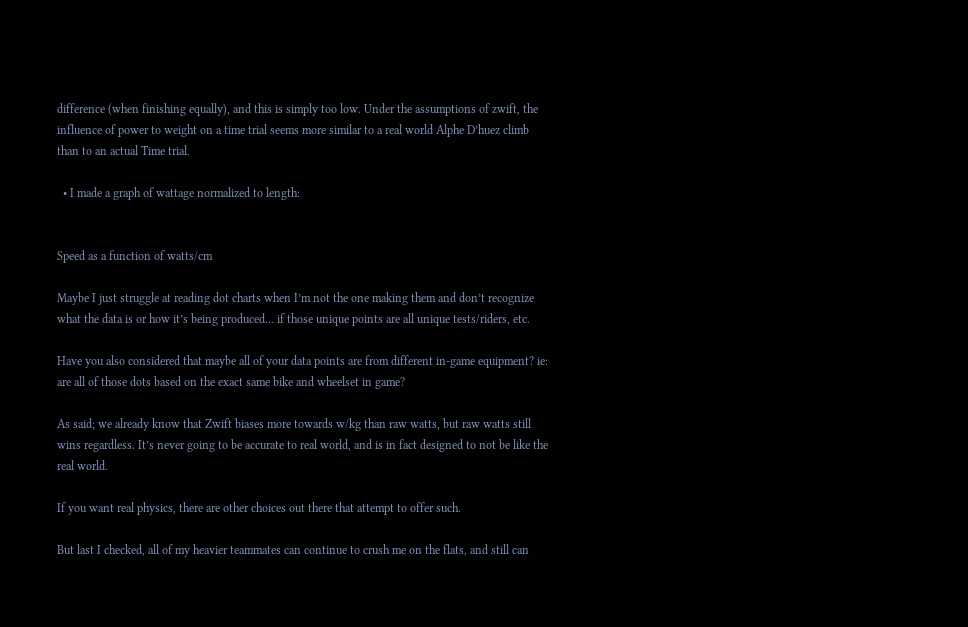difference (when finishing equally), and this is simply too low. Under the assumptions of zwift, the influence of power to weight on a time trial seems more similar to a real world Alphe D’huez climb than to an actual Time trial.

  • I made a graph of wattage normalized to length:


Speed as a function of watts/cm

Maybe I just struggle at reading dot charts when I’m not the one making them and don’t recognize what the data is or how it’s being produced… if those unique points are all unique tests/riders, etc.

Have you also considered that maybe all of your data points are from different in-game equipment? ie: are all of those dots based on the exact same bike and wheelset in game?

As said; we already know that Zwift biases more towards w/kg than raw watts, but raw watts still wins regardless. It’s never going to be accurate to real world, and is in fact designed to not be like the real world.

If you want real physics, there are other choices out there that attempt to offer such.

But last I checked, all of my heavier teammates can continue to crush me on the flats, and still can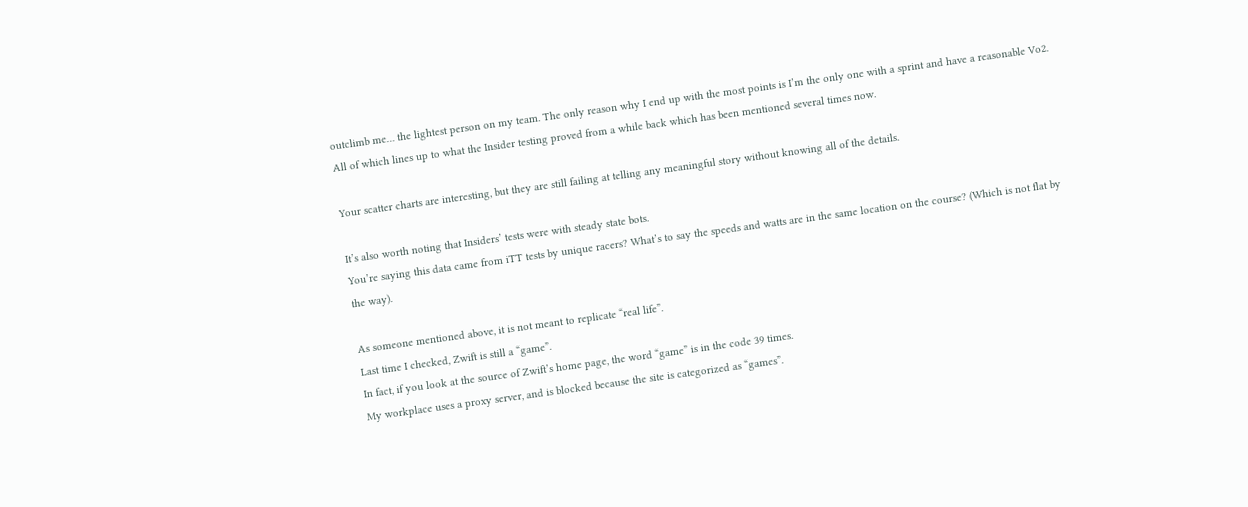outclimb me… the lightest person on my team. The only reason why I end up with the most points is I’m the only one with a sprint and have a reasonable Vo2. All of which lines up to what the Insider testing proved from a while back which has been mentioned several times now.

Your scatter charts are interesting, but they are still failing at telling any meaningful story without knowing all of the details.

It’s also worth noting that Insiders’ tests were with steady state bots.
You’re saying this data came from iTT tests by unique racers? What’s to say the speeds and watts are in the same location on the course? (Which is not flat by the way).

As someone mentioned above, it is not meant to replicate “real life”.
Last time I checked, Zwift is still a “game”.
In fact, if you look at the source of Zwift’s home page, the word “game” is in the code 39 times.
My workplace uses a proxy server, and is blocked because the site is categorized as “games”.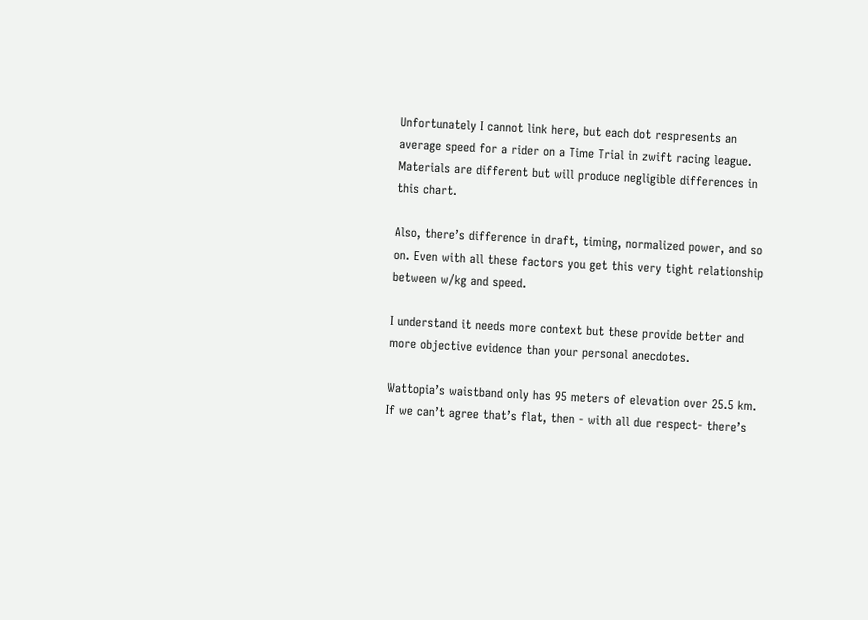Unfortunately I cannot link here, but each dot respresents an average speed for a rider on a Time Trial in zwift racing league. Materials are different but will produce negligible differences in this chart.

Also, there’s difference in draft, timing, normalized power, and so on. Even with all these factors you get this very tight relationship between w/kg and speed.

I understand it needs more context but these provide better and more objective evidence than your personal anecdotes.

Wattopia’s waistband only has 95 meters of elevation over 25.5 km. If we can’t agree that’s flat, then - with all due respect- there’s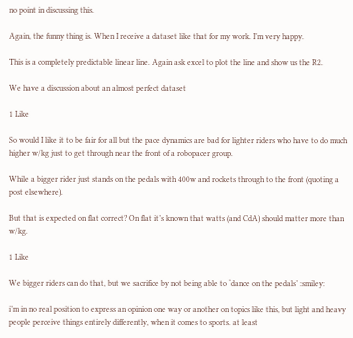no point in discussing this.

Again, the funny thing is. When I receive a dataset like that for my work. I’m very happy.

This is a completely predictable linear line. Again ask excel to plot the line and show us the R2.

We have a discussion about an almost perfect dataset

1 Like

So would I like it to be fair for all but the pace dynamics are bad for lighter riders who have to do much higher w/kg just to get through near the front of a robopacer group.

While a bigger rider just stands on the pedals with 400w and rockets through to the front (quoting a post elsewhere).

But that is expected on flat correct? On flat it’s known that watts (and CdA) should matter more than w/kg.

1 Like

We bigger riders can do that, but we sacrifice by not being able to ‘dance on the pedals’ :smiley:

i’m in no real position to express an opinion one way or another on topics like this, but light and heavy people perceive things entirely differently, when it comes to sports. at least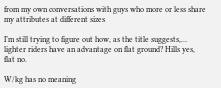from my own conversations with guys who more or less share my attributes at different sizes

I’m still trying to figure out how, as the title suggests,… lighter riders have an advantage on flat ground? Hills yes, flat no.

W/kg has no meaning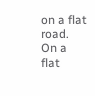on a flat road. On a flat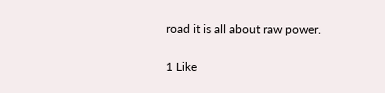road it is all about raw power.

1 Like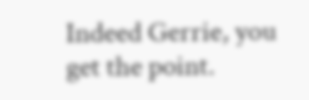Indeed Gerrie, you get the point.